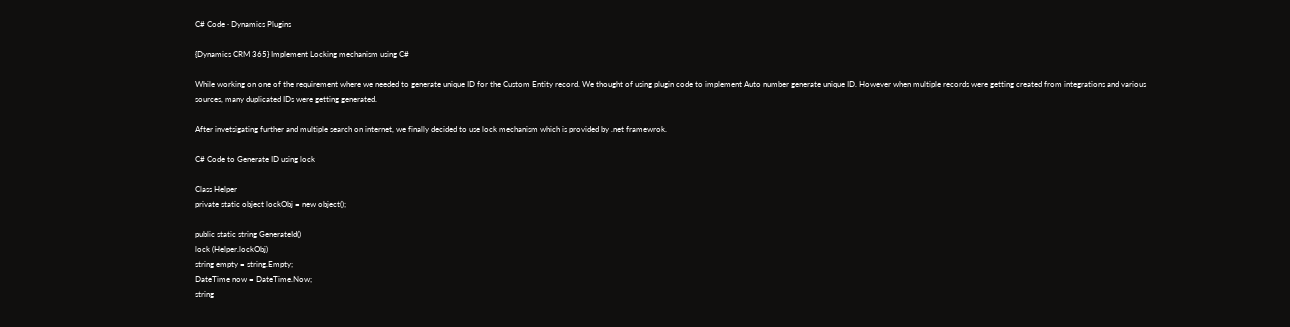C# Code · Dynamics Plugins

{Dynamics CRM 365} Implement Locking mechanism using C#

While working on one of the requirement where we needed to generate unique ID for the Custom Entity record. We thought of using plugin code to implement Auto number generate unique ID. However when multiple records were getting created from integrations and various sources, many duplicated IDs were getting generated.

After invetsigating further and multiple search on internet, we finally decided to use lock mechanism which is provided by .net framewrok.

C# Code to Generate ID using lock

Class Helper
private static object lockObj = new object();

public static string GenerateId()
lock (Helper.lockObj)
string empty = string.Empty;
DateTime now = DateTime.Now;
string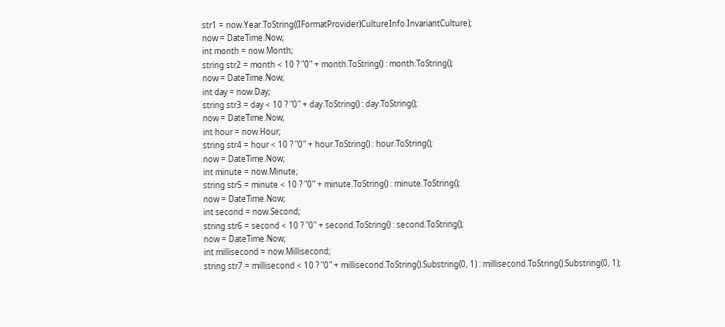str1 = now.Year.ToString((IFormatProvider)CultureInfo.InvariantCulture);
now = DateTime.Now;
int month = now.Month;
string str2 = month < 10 ? "0" + month.ToString() : month.ToString();
now = DateTime.Now;
int day = now.Day;
string str3 = day < 10 ? "0" + day.ToString() : day.ToString();
now = DateTime.Now;
int hour = now.Hour;
string str4 = hour < 10 ? "0" + hour.ToString() : hour.ToString();
now = DateTime.Now;
int minute = now.Minute;
string str5 = minute < 10 ? "0" + minute.ToString() : minute.ToString();
now = DateTime.Now;
int second = now.Second;
string str6 = second < 10 ? "0" + second.ToString() : second.ToString();
now = DateTime.Now;
int millisecond = now.Millisecond;
string str7 = millisecond < 10 ? "0" + millisecond.ToString().Substring(0, 1) : millisecond.ToString().Substring(0, 1);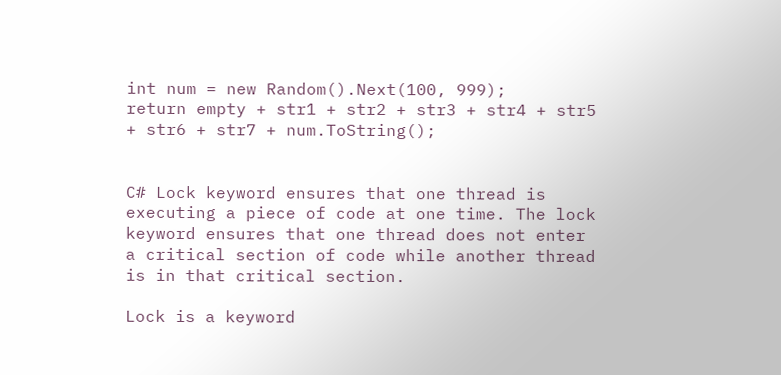int num = new Random().Next(100, 999);
return empty + str1 + str2 + str3 + str4 + str5 + str6 + str7 + num.ToString();


C# Lock keyword ensures that one thread is executing a piece of code at one time. The lock keyword ensures that one thread does not enter a critical section of code while another thread is in that critical section.

Lock is a keyword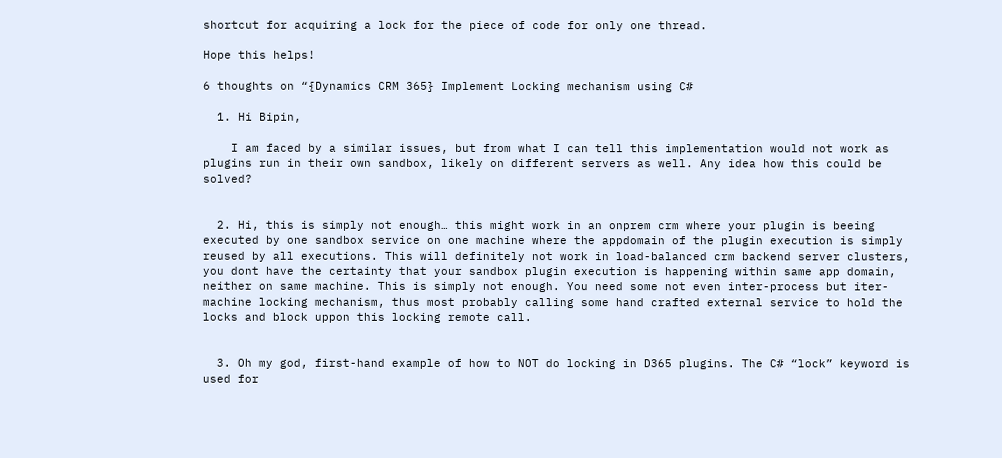shortcut for acquiring a lock for the piece of code for only one thread.

Hope this helps!

6 thoughts on “{Dynamics CRM 365} Implement Locking mechanism using C#

  1. Hi Bipin,

    I am faced by a similar issues, but from what I can tell this implementation would not work as plugins run in their own sandbox, likely on different servers as well. Any idea how this could be solved?


  2. Hi, this is simply not enough… this might work in an onprem crm where your plugin is beeing executed by one sandbox service on one machine where the appdomain of the plugin execution is simply reused by all executions. This will definitely not work in load-balanced crm backend server clusters, you dont have the certainty that your sandbox plugin execution is happening within same app domain, neither on same machine. This is simply not enough. You need some not even inter-process but iter-machine locking mechanism, thus most probably calling some hand crafted external service to hold the locks and block uppon this locking remote call.


  3. Oh my god, first-hand example of how to NOT do locking in D365 plugins. The C# “lock” keyword is used for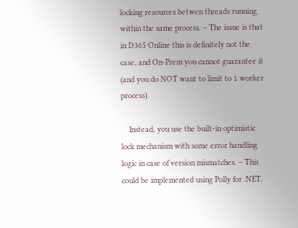locking resources betwen threads running within the same process. – The issue is that in D365 Online this is definitely not the case, and On-Prem you cannot guarantee it (and you do NOT want to limit to 1 worker process).

    Instead, you use the built-in optimistic lock mechanism with some error handling logic in case of version mismatches. – This could be implemented using Polly for .NET.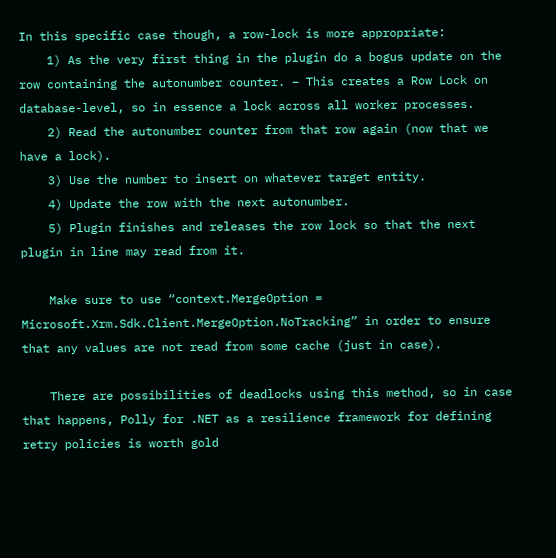In this specific case though, a row-lock is more appropriate:
    1) As the very first thing in the plugin do a bogus update on the row containing the autonumber counter. – This creates a Row Lock on database-level, so in essence a lock across all worker processes.
    2) Read the autonumber counter from that row again (now that we have a lock).
    3) Use the number to insert on whatever target entity.
    4) Update the row with the next autonumber.
    5) Plugin finishes and releases the row lock so that the next plugin in line may read from it.

    Make sure to use “context.MergeOption = Microsoft.Xrm.Sdk.Client.MergeOption.NoTracking” in order to ensure that any values are not read from some cache (just in case).

    There are possibilities of deadlocks using this method, so in case that happens, Polly for .NET as a resilience framework for defining retry policies is worth gold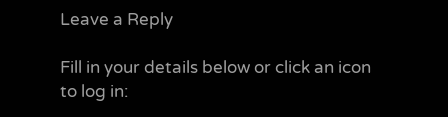Leave a Reply

Fill in your details below or click an icon to log in: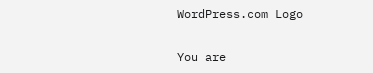WordPress.com Logo

You are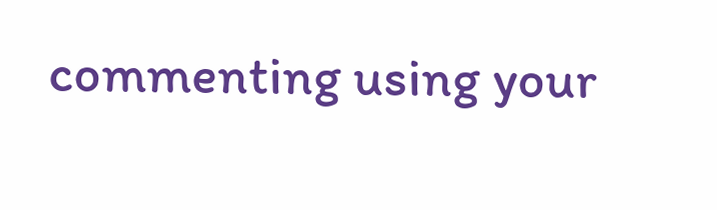commenting using your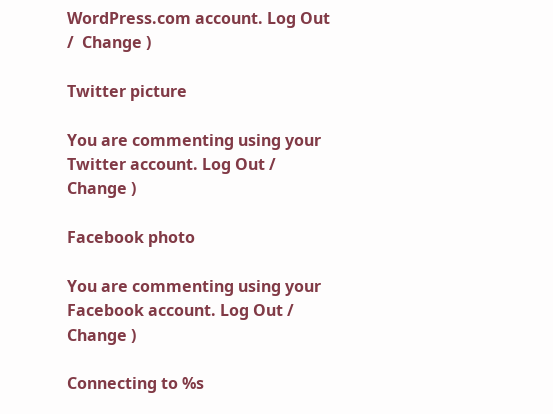WordPress.com account. Log Out /  Change )

Twitter picture

You are commenting using your Twitter account. Log Out /  Change )

Facebook photo

You are commenting using your Facebook account. Log Out /  Change )

Connecting to %s